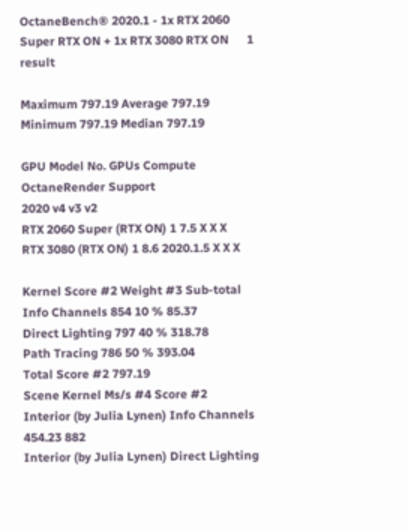OctaneBench® 2020.1 - 1x RTX 2060 Super RTX ON + 1x RTX 3080 RTX ON      1 result

Maximum 797.19 Average 797.19
Minimum 797.19 Median 797.19

GPU Model No. GPUs Compute
OctaneRender Support
2020 v4 v3 v2
RTX 2060 Super (RTX ON) 1 7.5 X X X
RTX 3080 (RTX ON) 1 8.6 2020.1.5 X X X

Kernel Score #2 Weight #3 Sub-total
Info Channels 854 10 % 85.37
Direct Lighting 797 40 % 318.78
Path Tracing 786 50 % 393.04
Total Score #2 797.19
Scene Kernel Ms/s #4 Score #2
Interior (by Julia Lynen) Info Channels 454.23 882
Interior (by Julia Lynen) Direct Lighting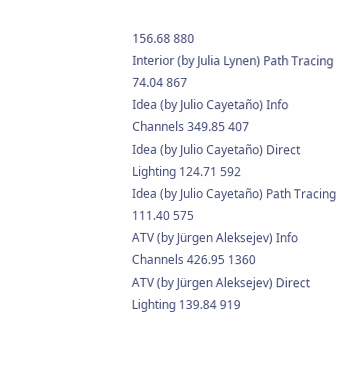156.68 880
Interior (by Julia Lynen) Path Tracing 74.04 867
Idea (by Julio Cayetaño) Info Channels 349.85 407
Idea (by Julio Cayetaño) Direct Lighting 124.71 592
Idea (by Julio Cayetaño) Path Tracing 111.40 575
ATV (by Jürgen Aleksejev) Info Channels 426.95 1360
ATV (by Jürgen Aleksejev) Direct Lighting 139.84 919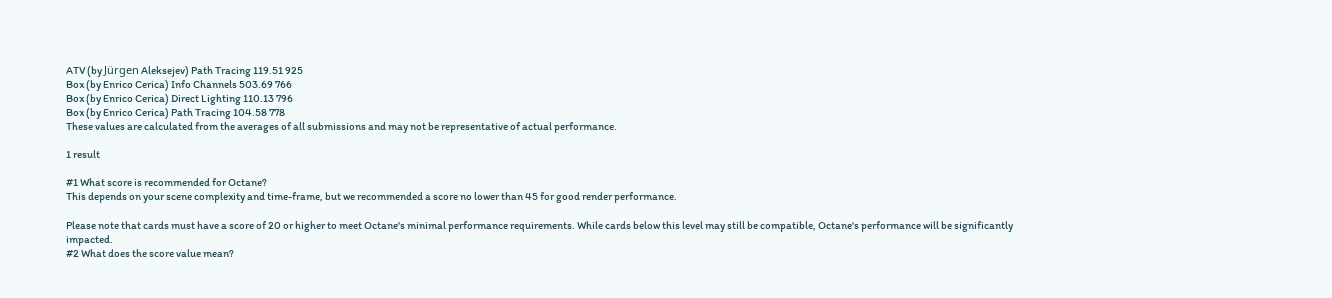ATV (by Jürgen Aleksejev) Path Tracing 119.51 925
Box (by Enrico Cerica) Info Channels 503.69 766
Box (by Enrico Cerica) Direct Lighting 110.13 796
Box (by Enrico Cerica) Path Tracing 104.58 778
These values are calculated from the averages of all submissions and may not be representative of actual performance.

1 result

#1 What score is recommended for Octane?
This depends on your scene complexity and time-frame, but we recommended a score no lower than 45 for good render performance.

Please note that cards must have a score of 20 or higher to meet Octane's minimal performance requirements. While cards below this level may still be compatible, Octane's performance will be significantly impacted.
#2 What does the score value mean?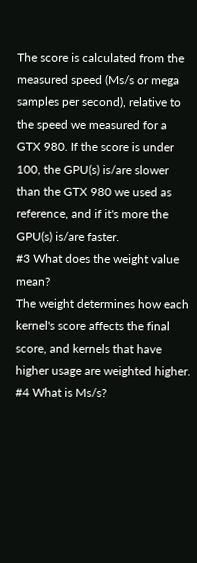The score is calculated from the measured speed (Ms/s or mega samples per second), relative to the speed we measured for a GTX 980. If the score is under 100, the GPU(s) is/are slower than the GTX 980 we used as reference, and if it's more the GPU(s) is/are faster.
#3 What does the weight value mean?
The weight determines how each kernel's score affects the final score, and kernels that have higher usage are weighted higher.
#4 What is Ms/s?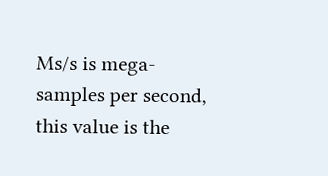Ms/s is mega-samples per second, this value is the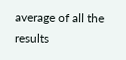average of all the results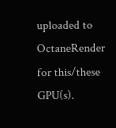uploaded to OctaneRender for this/these GPU(s).